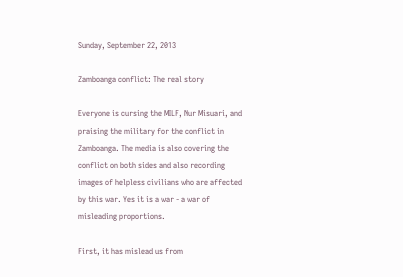Sunday, September 22, 2013

Zamboanga conflict: The real story

Everyone is cursing the MILF, Nur Misuari, and praising the military for the conflict in Zamboanga. The media is also covering the conflict on both sides and also recording images of helpless civilians who are affected by this war. Yes it is a war - a war of misleading proportions.

First, it has mislead us from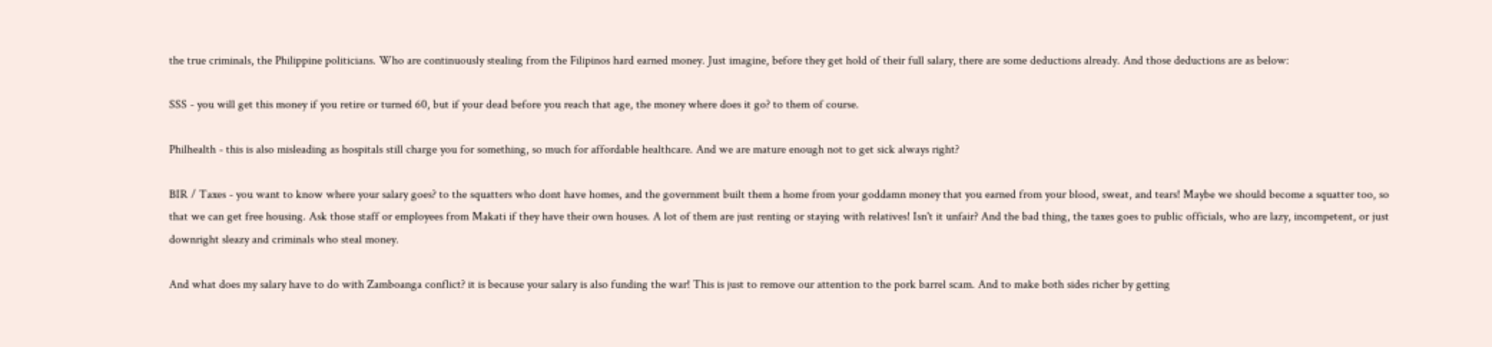the true criminals, the Philippine politicians. Who are continuously stealing from the Filipinos hard earned money. Just imagine, before they get hold of their full salary, there are some deductions already. And those deductions are as below:

SSS - you will get this money if you retire or turned 60, but if your dead before you reach that age, the money where does it go? to them of course.

Philhealth - this is also misleading as hospitals still charge you for something, so much for affordable healthcare. And we are mature enough not to get sick always right?

BIR / Taxes - you want to know where your salary goes? to the squatters who dont have homes, and the government built them a home from your goddamn money that you earned from your blood, sweat, and tears! Maybe we should become a squatter too, so that we can get free housing. Ask those staff or employees from Makati if they have their own houses. A lot of them are just renting or staying with relatives! Isn't it unfair? And the bad thing, the taxes goes to public officials, who are lazy, incompetent, or just downright sleazy and criminals who steal money.

And what does my salary have to do with Zamboanga conflict? it is because your salary is also funding the war! This is just to remove our attention to the pork barrel scam. And to make both sides richer by getting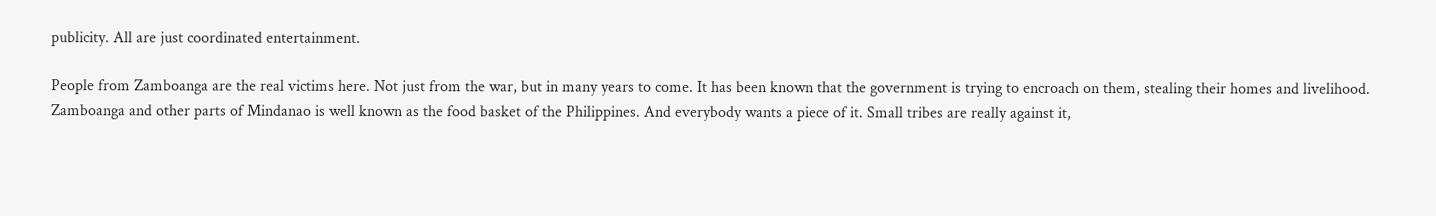publicity. All are just coordinated entertainment.

People from Zamboanga are the real victims here. Not just from the war, but in many years to come. It has been known that the government is trying to encroach on them, stealing their homes and livelihood. Zamboanga and other parts of Mindanao is well known as the food basket of the Philippines. And everybody wants a piece of it. Small tribes are really against it,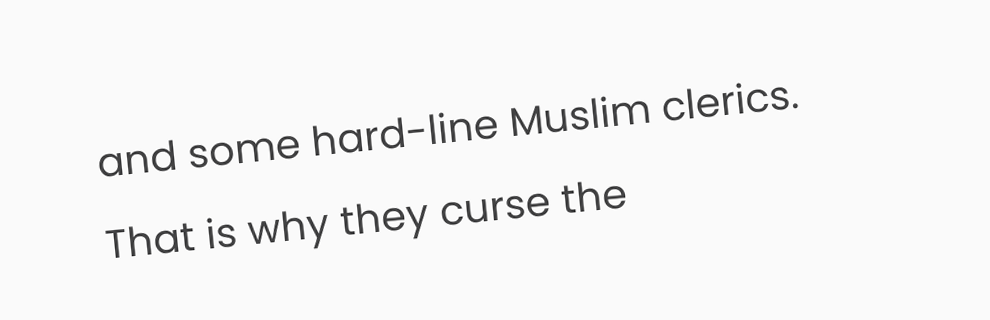and some hard-line Muslim clerics.
That is why they curse the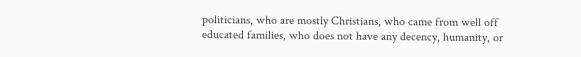politicians, who are mostly Christians, who came from well off educated families, who does not have any decency, humanity, or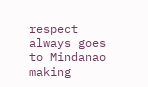respect always goes to Mindanao making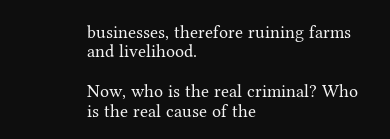businesses, therefore ruining farms and livelihood.

Now, who is the real criminal? Who is the real cause of the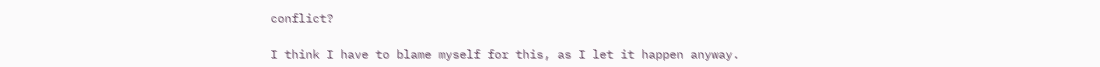conflict?

I think I have to blame myself for this, as I let it happen anyway.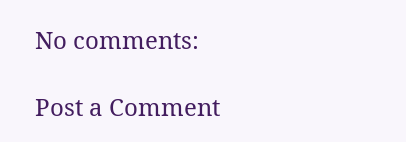No comments:

Post a Comment